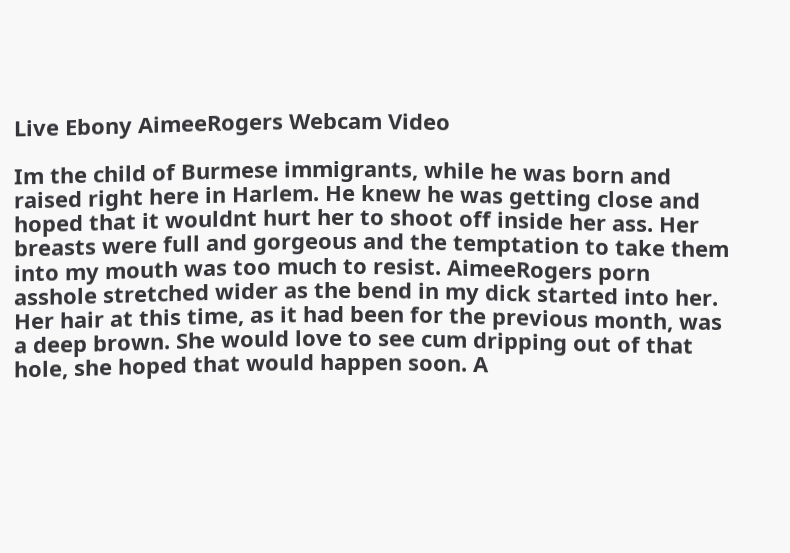Live Ebony AimeeRogers Webcam Video

Im the child of Burmese immigrants, while he was born and raised right here in Harlem. He knew he was getting close and hoped that it wouldnt hurt her to shoot off inside her ass. Her breasts were full and gorgeous and the temptation to take them into my mouth was too much to resist. AimeeRogers porn asshole stretched wider as the bend in my dick started into her. Her hair at this time, as it had been for the previous month, was a deep brown. She would love to see cum dripping out of that hole, she hoped that would happen soon. A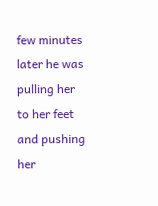few minutes later he was pulling her to her feet and pushing her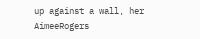up against a wall, her AimeeRogers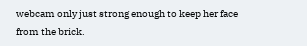webcam only just strong enough to keep her face from the brick.